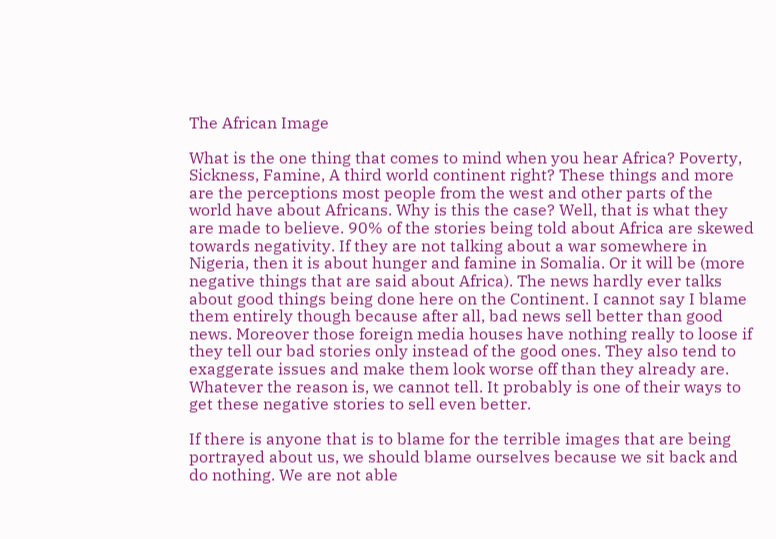The African Image

What is the one thing that comes to mind when you hear Africa? Poverty, Sickness, Famine, A third world continent right? These things and more are the perceptions most people from the west and other parts of the world have about Africans. Why is this the case? Well, that is what they are made to believe. 90% of the stories being told about Africa are skewed towards negativity. If they are not talking about a war somewhere in Nigeria, then it is about hunger and famine in Somalia. Or it will be (more negative things that are said about Africa). The news hardly ever talks about good things being done here on the Continent. I cannot say I blame them entirely though because after all, bad news sell better than good news. Moreover those foreign media houses have nothing really to loose if they tell our bad stories only instead of the good ones. They also tend to exaggerate issues and make them look worse off than they already are. Whatever the reason is, we cannot tell. It probably is one of their ways to get these negative stories to sell even better.

If there is anyone that is to blame for the terrible images that are being portrayed about us, we should blame ourselves because we sit back and do nothing. We are not able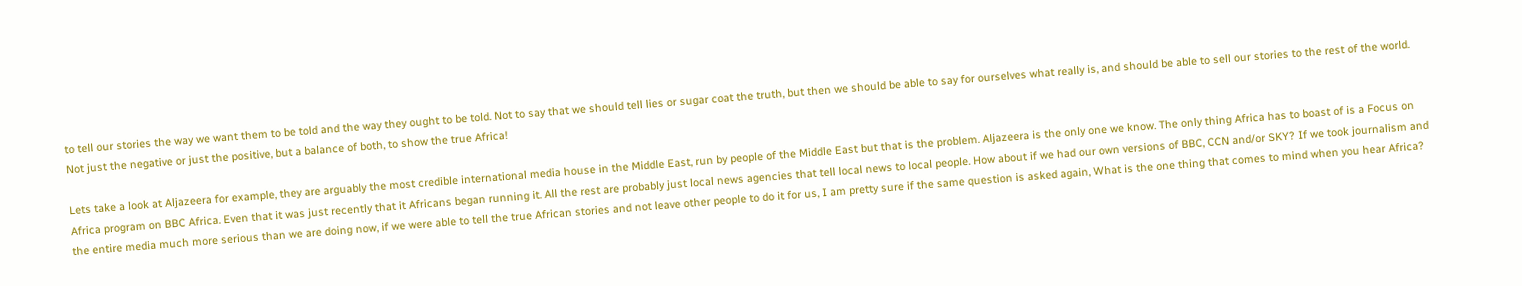to tell our stories the way we want them to be told and the way they ought to be told. Not to say that we should tell lies or sugar coat the truth, but then we should be able to say for ourselves what really is, and should be able to sell our stories to the rest of the world. Not just the negative or just the positive, but a balance of both, to show the true Africa!

Lets take a look at Aljazeera for example, they are arguably the most credible international media house in the Middle East, run by people of the Middle East but that is the problem. Aljazeera is the only one we know. The only thing Africa has to boast of is a Focus on Africa program on BBC Africa. Even that it was just recently that it Africans began running it. All the rest are probably just local news agencies that tell local news to local people. How about if we had our own versions of BBC, CCN and/or SKY? If we took journalism and the entire media much more serious than we are doing now, if we were able to tell the true African stories and not leave other people to do it for us, I am pretty sure if the same question is asked again, What is the one thing that comes to mind when you hear Africa?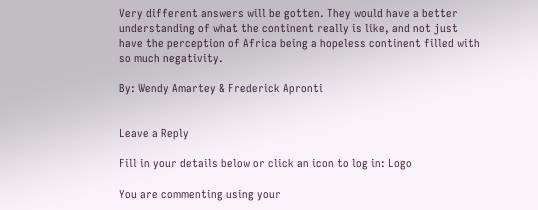Very different answers will be gotten. They would have a better understanding of what the continent really is like, and not just have the perception of Africa being a hopeless continent filled with so much negativity.

By: Wendy Amartey & Frederick Apronti


Leave a Reply

Fill in your details below or click an icon to log in: Logo

You are commenting using your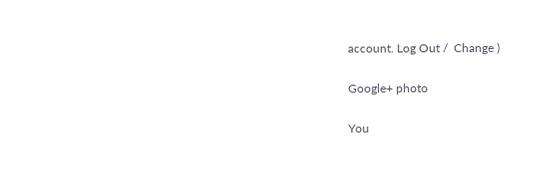account. Log Out /  Change )

Google+ photo

You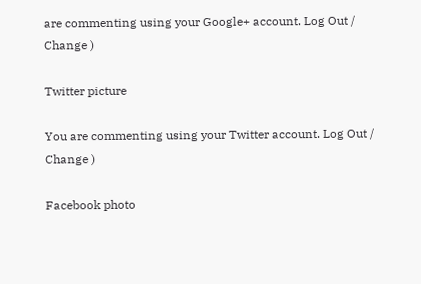are commenting using your Google+ account. Log Out /  Change )

Twitter picture

You are commenting using your Twitter account. Log Out /  Change )

Facebook photo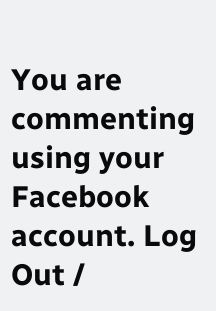You are commenting using your Facebook account. Log Out /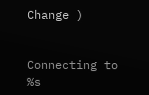Change )


Connecting to %s